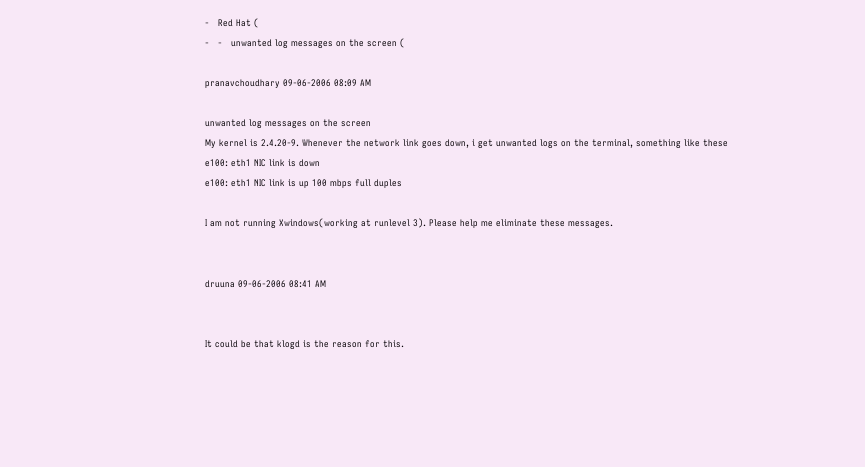-   Red Hat (
-   -   unwanted log messages on the screen (

pranavchoudhary 09-06-2006 08:09 AM

unwanted log messages on the screen
My kernel is 2.4.20-9. Whenever the network link goes down, i get unwanted logs on the terminal, something like these
e100: eth1 NIC link is down
e100: eth1 NIC link is up 100 mbps full duples

I am not running Xwindows(working at runlevel 3). Please help me eliminate these messages.


druuna 09-06-2006 08:41 AM


It could be that klogd is the reason for this.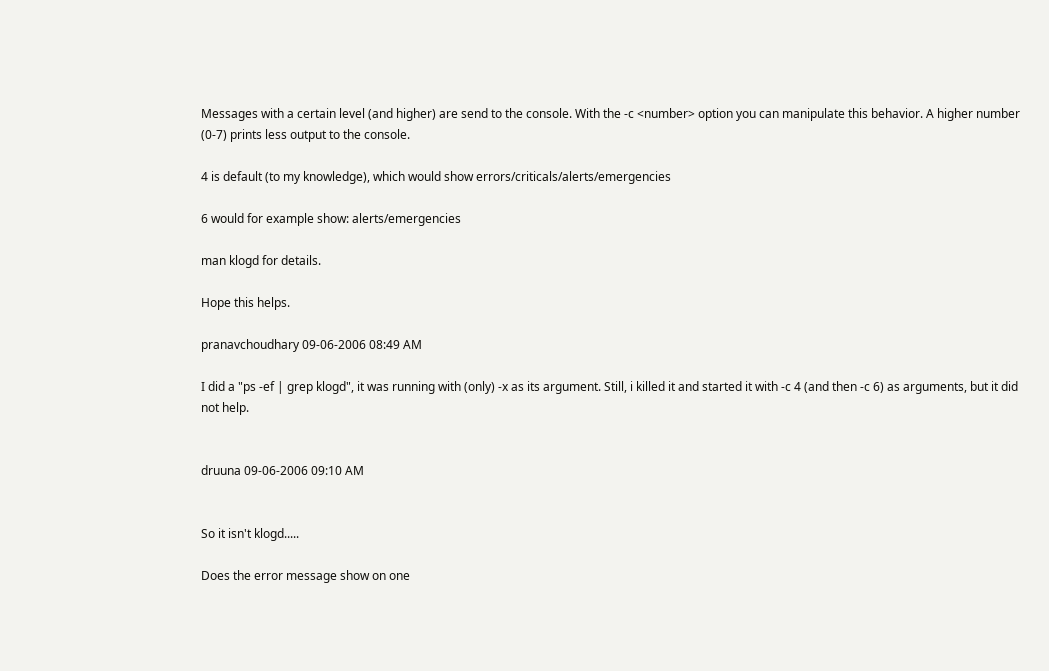Messages with a certain level (and higher) are send to the console. With the -c <number> option you can manipulate this behavior. A higher number (0-7) prints less output to the console.

4 is default (to my knowledge), which would show errors/criticals/alerts/emergencies

6 would for example show: alerts/emergencies

man klogd for details.

Hope this helps.

pranavchoudhary 09-06-2006 08:49 AM

I did a "ps -ef | grep klogd", it was running with (only) -x as its argument. Still, i killed it and started it with -c 4 (and then -c 6) as arguments, but it did not help.


druuna 09-06-2006 09:10 AM


So it isn't klogd.....

Does the error message show on one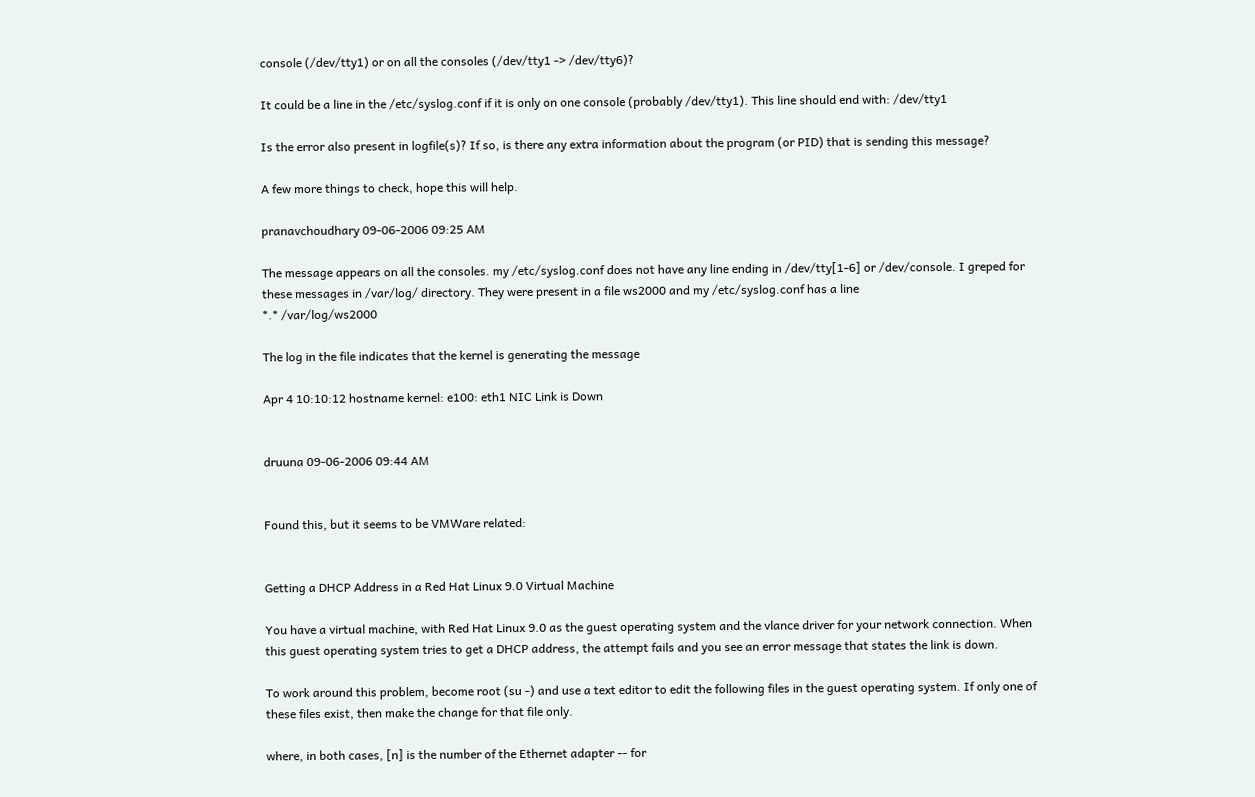console (/dev/tty1) or on all the consoles (/dev/tty1 -> /dev/tty6)?

It could be a line in the /etc/syslog.conf if it is only on one console (probably /dev/tty1). This line should end with: /dev/tty1

Is the error also present in logfile(s)? If so, is there any extra information about the program (or PID) that is sending this message?

A few more things to check, hope this will help.

pranavchoudhary 09-06-2006 09:25 AM

The message appears on all the consoles. my /etc/syslog.conf does not have any line ending in /dev/tty[1-6] or /dev/console. I greped for these messages in /var/log/ directory. They were present in a file ws2000 and my /etc/syslog.conf has a line
*.* /var/log/ws2000

The log in the file indicates that the kernel is generating the message

Apr 4 10:10:12 hostname kernel: e100: eth1 NIC Link is Down


druuna 09-06-2006 09:44 AM


Found this, but it seems to be VMWare related:


Getting a DHCP Address in a Red Hat Linux 9.0 Virtual Machine

You have a virtual machine, with Red Hat Linux 9.0 as the guest operating system and the vlance driver for your network connection. When this guest operating system tries to get a DHCP address, the attempt fails and you see an error message that states the link is down.

To work around this problem, become root (su -) and use a text editor to edit the following files in the guest operating system. If only one of these files exist, then make the change for that file only.

where, in both cases, [n] is the number of the Ethernet adapter -- for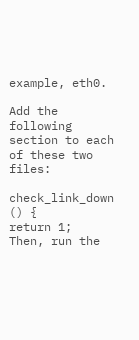example, eth0.

Add the following section to each of these two files:

check_link_down () {
return 1;
Then, run the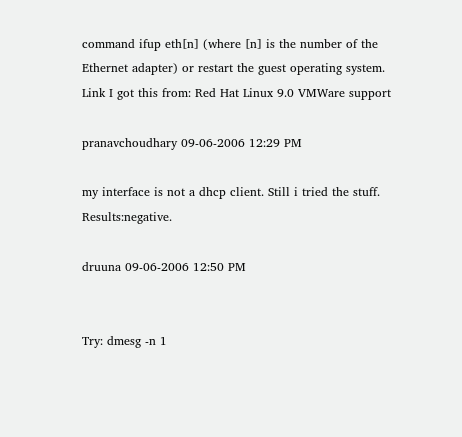command ifup eth[n] (where [n] is the number of the Ethernet adapter) or restart the guest operating system.
Link I got this from: Red Hat Linux 9.0 VMWare support

pranavchoudhary 09-06-2006 12:29 PM

my interface is not a dhcp client. Still i tried the stuff. Results:negative.

druuna 09-06-2006 12:50 PM


Try: dmesg -n 1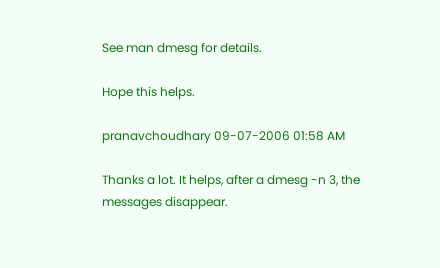See man dmesg for details.

Hope this helps.

pranavchoudhary 09-07-2006 01:58 AM

Thanks a lot. It helps, after a dmesg -n 3, the messages disappear.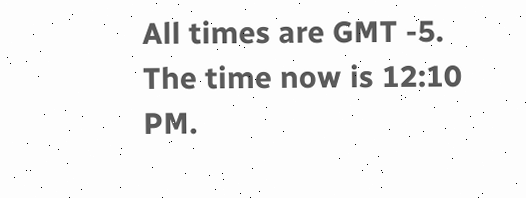All times are GMT -5. The time now is 12:10 PM.